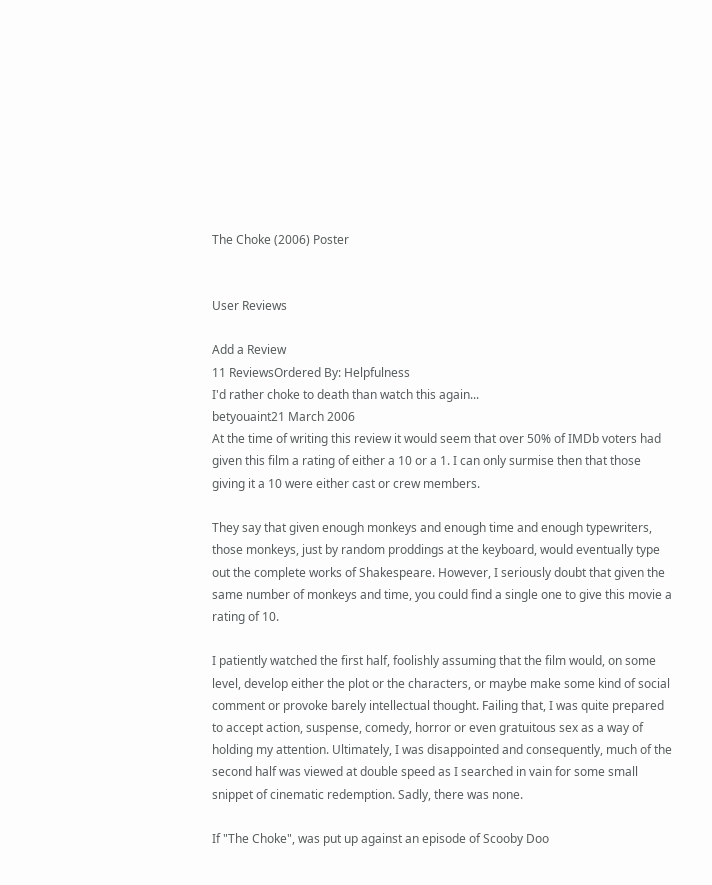The Choke (2006) Poster


User Reviews

Add a Review
11 ReviewsOrdered By: Helpfulness
I'd rather choke to death than watch this again...
betyouaint21 March 2006
At the time of writing this review it would seem that over 50% of IMDb voters had given this film a rating of either a 10 or a 1. I can only surmise then that those giving it a 10 were either cast or crew members.

They say that given enough monkeys and enough time and enough typewriters, those monkeys, just by random proddings at the keyboard, would eventually type out the complete works of Shakespeare. However, I seriously doubt that given the same number of monkeys and time, you could find a single one to give this movie a rating of 10.

I patiently watched the first half, foolishly assuming that the film would, on some level, develop either the plot or the characters, or maybe make some kind of social comment or provoke barely intellectual thought. Failing that, I was quite prepared to accept action, suspense, comedy, horror or even gratuitous sex as a way of holding my attention. Ultimately, I was disappointed and consequently, much of the second half was viewed at double speed as I searched in vain for some small snippet of cinematic redemption. Sadly, there was none.

If "The Choke", was put up against an episode of Scooby Doo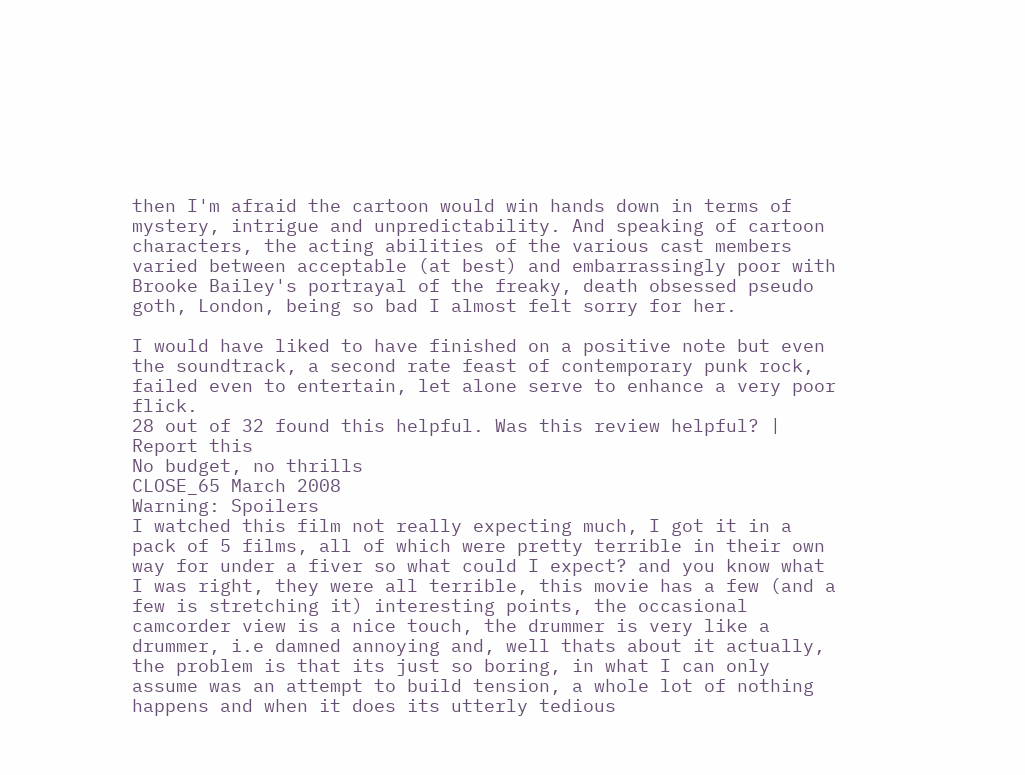then I'm afraid the cartoon would win hands down in terms of mystery, intrigue and unpredictability. And speaking of cartoon characters, the acting abilities of the various cast members varied between acceptable (at best) and embarrassingly poor with Brooke Bailey's portrayal of the freaky, death obsessed pseudo goth, London, being so bad I almost felt sorry for her.

I would have liked to have finished on a positive note but even the soundtrack, a second rate feast of contemporary punk rock, failed even to entertain, let alone serve to enhance a very poor flick.
28 out of 32 found this helpful. Was this review helpful? | Report this
No budget, no thrills
CLOSE_65 March 2008
Warning: Spoilers
I watched this film not really expecting much, I got it in a pack of 5 films, all of which were pretty terrible in their own way for under a fiver so what could I expect? and you know what I was right, they were all terrible, this movie has a few (and a few is stretching it) interesting points, the occasional camcorder view is a nice touch, the drummer is very like a drummer, i.e damned annoying and, well thats about it actually, the problem is that its just so boring, in what I can only assume was an attempt to build tension, a whole lot of nothing happens and when it does its utterly tedious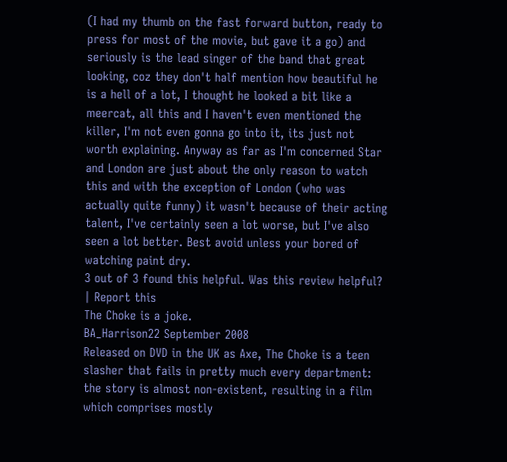(I had my thumb on the fast forward button, ready to press for most of the movie, but gave it a go) and seriously is the lead singer of the band that great looking, coz they don't half mention how beautiful he is a hell of a lot, I thought he looked a bit like a meercat, all this and I haven't even mentioned the killer, I'm not even gonna go into it, its just not worth explaining. Anyway as far as I'm concerned Star and London are just about the only reason to watch this and with the exception of London (who was actually quite funny) it wasn't because of their acting talent, I've certainly seen a lot worse, but I've also seen a lot better. Best avoid unless your bored of watching paint dry.
3 out of 3 found this helpful. Was this review helpful? | Report this
The Choke is a joke.
BA_Harrison22 September 2008
Released on DVD in the UK as Axe, The Choke is a teen slasher that fails in pretty much every department: the story is almost non-existent, resulting in a film which comprises mostly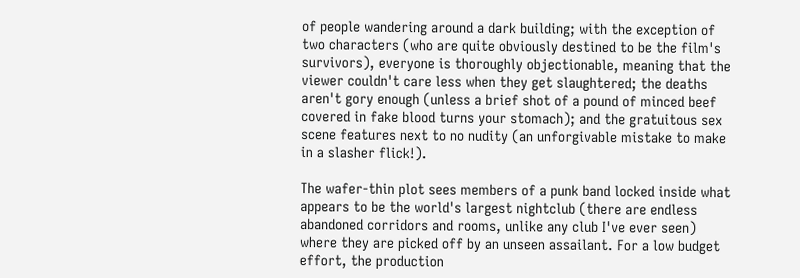of people wandering around a dark building; with the exception of two characters (who are quite obviously destined to be the film's survivors), everyone is thoroughly objectionable, meaning that the viewer couldn't care less when they get slaughtered; the deaths aren't gory enough (unless a brief shot of a pound of minced beef covered in fake blood turns your stomach); and the gratuitous sex scene features next to no nudity (an unforgivable mistake to make in a slasher flick!).

The wafer-thin plot sees members of a punk band locked inside what appears to be the world's largest nightclub (there are endless abandoned corridors and rooms, unlike any club I've ever seen) where they are picked off by an unseen assailant. For a low budget effort, the production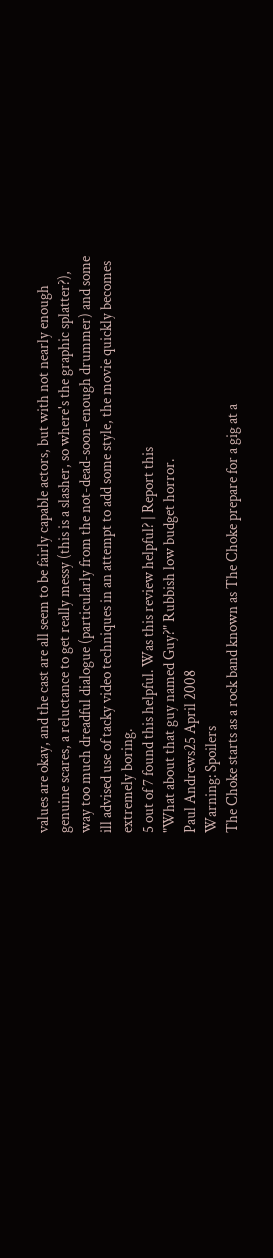values are okay, and the cast are all seem to be fairly capable actors, but with not nearly enough genuine scares, a reluctance to get really messy (this is a slasher, so where's the graphic splatter?), way too much dreadful dialogue (particularly from the not-dead-soon-enough drummer) and some ill advised use of tacky video techniques in an attempt to add some style, the movie quickly becomes extremely boring.
5 out of 7 found this helpful. Was this review helpful? | Report this
"What about that guy named Guy?" Rubbish low budget horror.
Paul Andrews25 April 2008
Warning: Spoilers
The Choke starts as a rock band known as The Choke prepare for a gig at a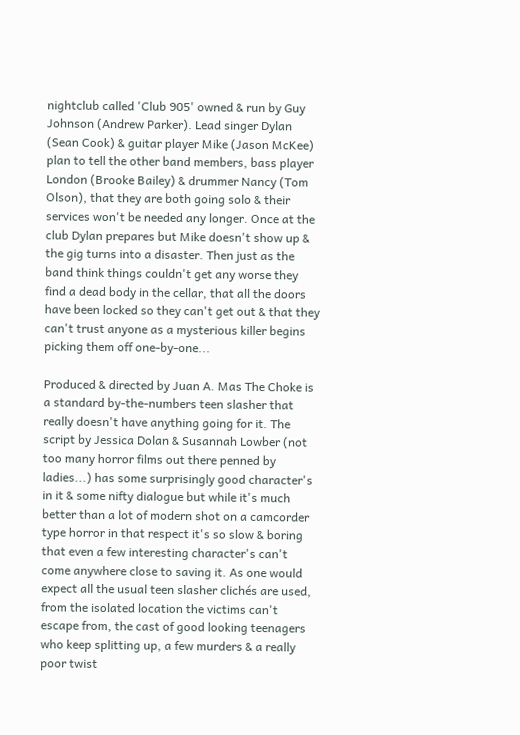nightclub called 'Club 905' owned & run by Guy Johnson (Andrew Parker). Lead singer Dylan (Sean Cook) & guitar player Mike (Jason McKee) plan to tell the other band members, bass player London (Brooke Bailey) & drummer Nancy (Tom Olson), that they are both going solo & their services won't be needed any longer. Once at the club Dylan prepares but Mike doesn't show up & the gig turns into a disaster. Then just as the band think things couldn't get any worse they find a dead body in the cellar, that all the doors have been locked so they can't get out & that they can't trust anyone as a mysterious killer begins picking them off one-by-one...

Produced & directed by Juan A. Mas The Choke is a standard by-the-numbers teen slasher that really doesn't have anything going for it. The script by Jessica Dolan & Susannah Lowber (not too many horror films out there penned by ladies...) has some surprisingly good character's in it & some nifty dialogue but while it's much better than a lot of modern shot on a camcorder type horror in that respect it's so slow & boring that even a few interesting character's can't come anywhere close to saving it. As one would expect all the usual teen slasher clichés are used, from the isolated location the victims can't escape from, the cast of good looking teenagers who keep splitting up, a few murders & a really poor twist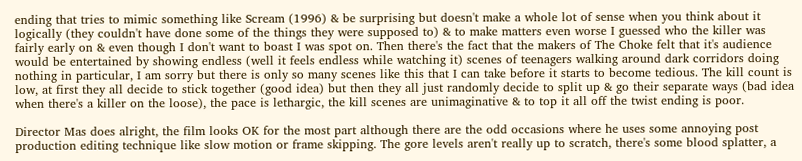ending that tries to mimic something like Scream (1996) & be surprising but doesn't make a whole lot of sense when you think about it logically (they couldn't have done some of the things they were supposed to) & to make matters even worse I guessed who the killer was fairly early on & even though I don't want to boast I was spot on. Then there's the fact that the makers of The Choke felt that it's audience would be entertained by showing endless (well it feels endless while watching it) scenes of teenagers walking around dark corridors doing nothing in particular, I am sorry but there is only so many scenes like this that I can take before it starts to become tedious. The kill count is low, at first they all decide to stick together (good idea) but then they all just randomly decide to split up & go their separate ways (bad idea when there's a killer on the loose), the pace is lethargic, the kill scenes are unimaginative & to top it all off the twist ending is poor.

Director Mas does alright, the film looks OK for the most part although there are the odd occasions where he uses some annoying post production editing technique like slow motion or frame skipping. The gore levels aren't really up to scratch, there's some blood splatter, a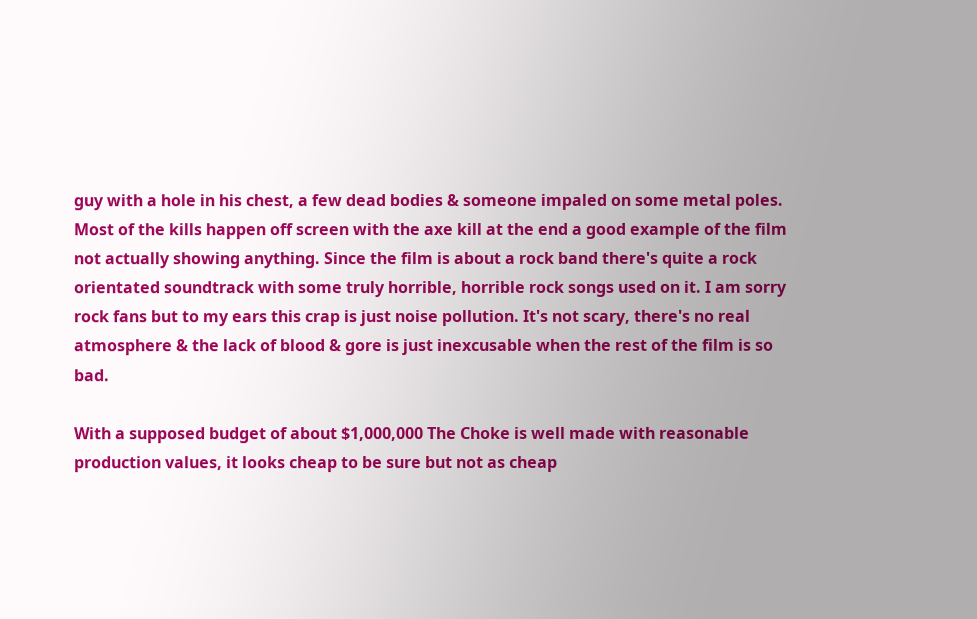guy with a hole in his chest, a few dead bodies & someone impaled on some metal poles. Most of the kills happen off screen with the axe kill at the end a good example of the film not actually showing anything. Since the film is about a rock band there's quite a rock orientated soundtrack with some truly horrible, horrible rock songs used on it. I am sorry rock fans but to my ears this crap is just noise pollution. It's not scary, there's no real atmosphere & the lack of blood & gore is just inexcusable when the rest of the film is so bad.

With a supposed budget of about $1,000,000 The Choke is well made with reasonable production values, it looks cheap to be sure but not as cheap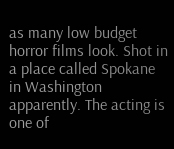as many low budget horror films look. Shot in a place called Spokane in Washington apparently. The acting is one of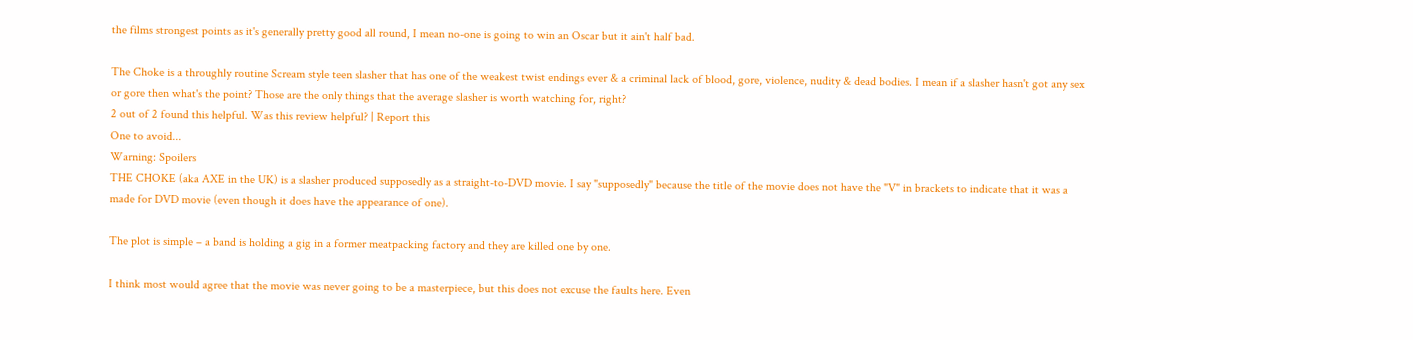the films strongest points as it's generally pretty good all round, I mean no-one is going to win an Oscar but it ain't half bad.

The Choke is a throughly routine Scream style teen slasher that has one of the weakest twist endings ever & a criminal lack of blood, gore, violence, nudity & dead bodies. I mean if a slasher hasn't got any sex or gore then what's the point? Those are the only things that the average slasher is worth watching for, right?
2 out of 2 found this helpful. Was this review helpful? | Report this
One to avoid...
Warning: Spoilers
THE CHOKE (aka AXE in the UK) is a slasher produced supposedly as a straight-to-DVD movie. I say "supposedly" because the title of the movie does not have the "V" in brackets to indicate that it was a made for DVD movie (even though it does have the appearance of one).

The plot is simple – a band is holding a gig in a former meatpacking factory and they are killed one by one.

I think most would agree that the movie was never going to be a masterpiece, but this does not excuse the faults here. Even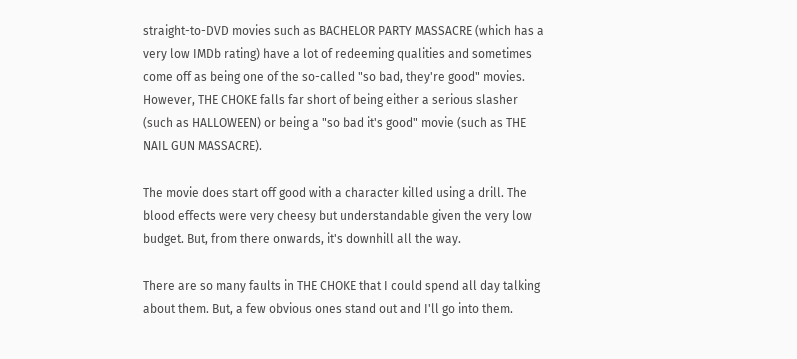straight-to-DVD movies such as BACHELOR PARTY MASSACRE (which has a very low IMDb rating) have a lot of redeeming qualities and sometimes come off as being one of the so-called "so bad, they're good" movies. However, THE CHOKE falls far short of being either a serious slasher (such as HALLOWEEN) or being a "so bad it's good" movie (such as THE NAIL GUN MASSACRE).

The movie does start off good with a character killed using a drill. The blood effects were very cheesy but understandable given the very low budget. But, from there onwards, it's downhill all the way.

There are so many faults in THE CHOKE that I could spend all day talking about them. But, a few obvious ones stand out and I'll go into them.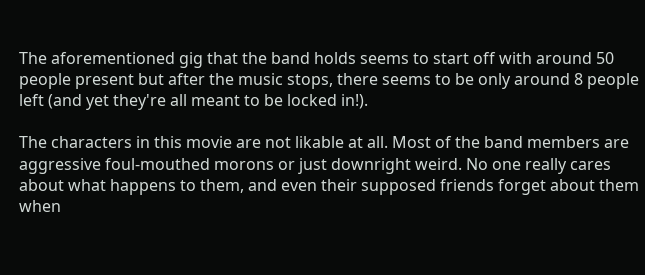The aforementioned gig that the band holds seems to start off with around 50 people present but after the music stops, there seems to be only around 8 people left (and yet they're all meant to be locked in!).

The characters in this movie are not likable at all. Most of the band members are aggressive foul-mouthed morons or just downright weird. No one really cares about what happens to them, and even their supposed friends forget about them when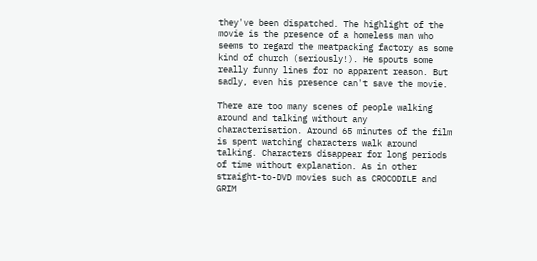they've been dispatched. The highlight of the movie is the presence of a homeless man who seems to regard the meatpacking factory as some kind of church (seriously!). He spouts some really funny lines for no apparent reason. But sadly, even his presence can't save the movie.

There are too many scenes of people walking around and talking without any characterisation. Around 65 minutes of the film is spent watching characters walk around talking. Characters disappear for long periods of time without explanation. As in other straight-to-DVD movies such as CROCODILE and GRIM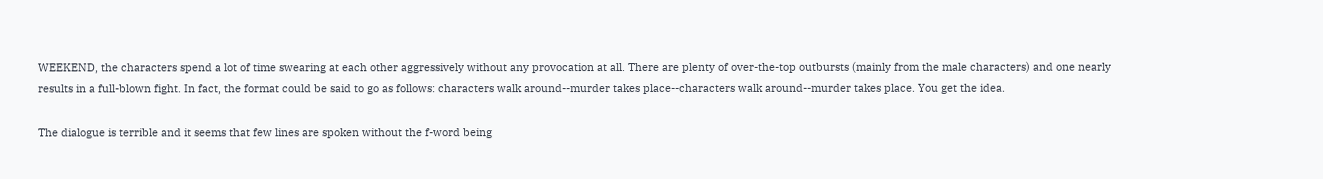WEEKEND, the characters spend a lot of time swearing at each other aggressively without any provocation at all. There are plenty of over-the-top outbursts (mainly from the male characters) and one nearly results in a full-blown fight. In fact, the format could be said to go as follows: characters walk around--murder takes place--characters walk around--murder takes place. You get the idea.

The dialogue is terrible and it seems that few lines are spoken without the f-word being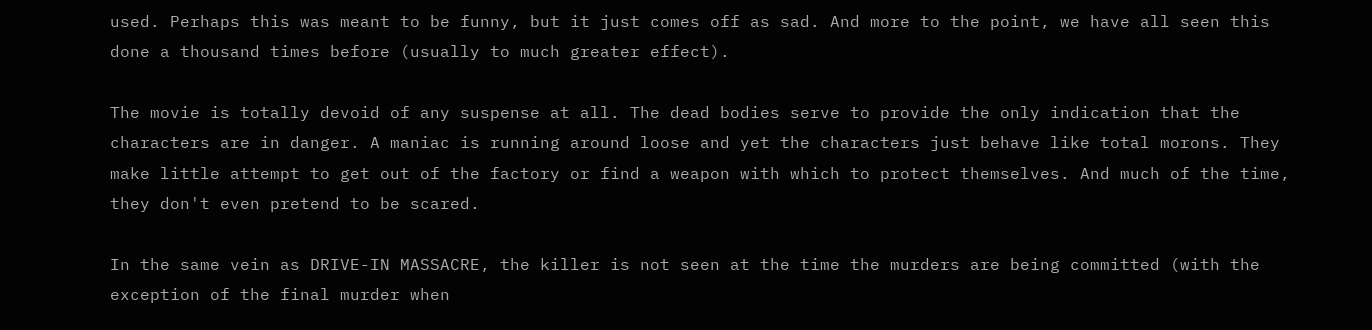used. Perhaps this was meant to be funny, but it just comes off as sad. And more to the point, we have all seen this done a thousand times before (usually to much greater effect).

The movie is totally devoid of any suspense at all. The dead bodies serve to provide the only indication that the characters are in danger. A maniac is running around loose and yet the characters just behave like total morons. They make little attempt to get out of the factory or find a weapon with which to protect themselves. And much of the time, they don't even pretend to be scared.

In the same vein as DRIVE-IN MASSACRE, the killer is not seen at the time the murders are being committed (with the exception of the final murder when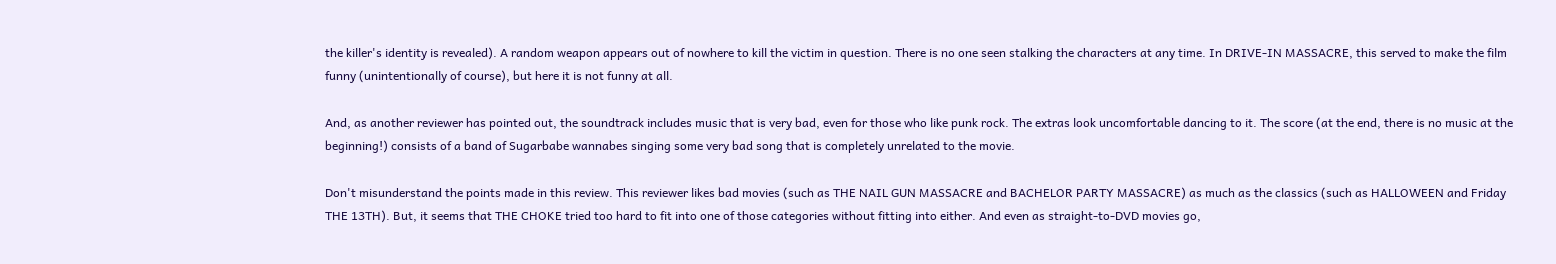the killer's identity is revealed). A random weapon appears out of nowhere to kill the victim in question. There is no one seen stalking the characters at any time. In DRIVE-IN MASSACRE, this served to make the film funny (unintentionally of course), but here it is not funny at all.

And, as another reviewer has pointed out, the soundtrack includes music that is very bad, even for those who like punk rock. The extras look uncomfortable dancing to it. The score (at the end, there is no music at the beginning!) consists of a band of Sugarbabe wannabes singing some very bad song that is completely unrelated to the movie.

Don't misunderstand the points made in this review. This reviewer likes bad movies (such as THE NAIL GUN MASSACRE and BACHELOR PARTY MASSACRE) as much as the classics (such as HALLOWEEN and Friday THE 13TH). But, it seems that THE CHOKE tried too hard to fit into one of those categories without fitting into either. And even as straight-to-DVD movies go,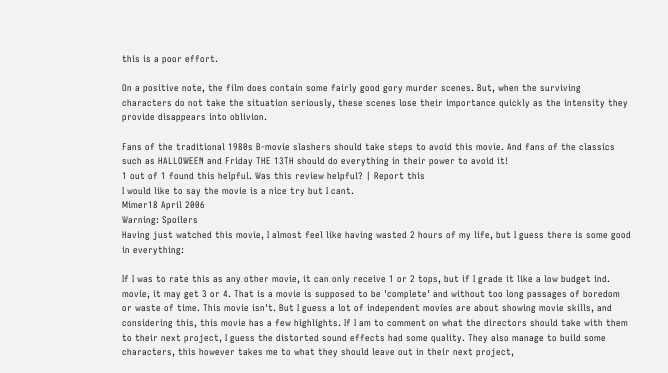this is a poor effort.

On a positive note, the film does contain some fairly good gory murder scenes. But, when the surviving characters do not take the situation seriously, these scenes lose their importance quickly as the intensity they provide disappears into oblivion.

Fans of the traditional 1980s B-movie slashers should take steps to avoid this movie. And fans of the classics such as HALLOWEEN and Friday THE 13TH should do everything in their power to avoid it!
1 out of 1 found this helpful. Was this review helpful? | Report this
I would like to say the movie is a nice try but I cant.
Mimer18 April 2006
Warning: Spoilers
Having just watched this movie, I almost feel like having wasted 2 hours of my life, but I guess there is some good in everything:

If I was to rate this as any other movie, it can only receive 1 or 2 tops, but if I grade it like a low budget ind. movie, it may get 3 or 4. That is a movie is supposed to be 'complete' and without too long passages of boredom or waste of time. This movie isn't. But I guess a lot of independent movies are about showing movie skills, and considering this, this movie has a few highlights. If I am to comment on what the directors should take with them to their next project, I guess the distorted sound effects had some quality. They also manage to build some characters, this however takes me to what they should leave out in their next project,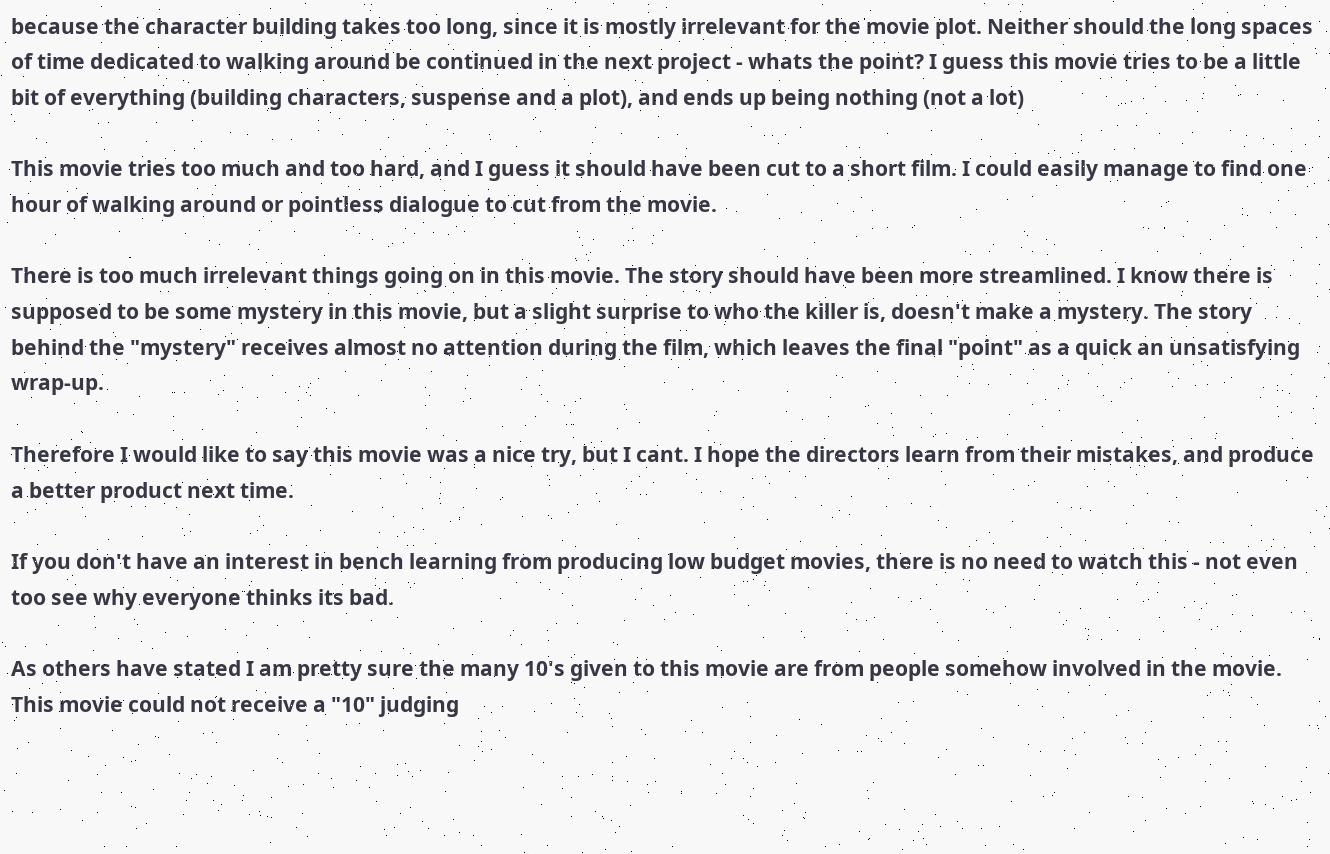because the character building takes too long, since it is mostly irrelevant for the movie plot. Neither should the long spaces of time dedicated to walking around be continued in the next project - whats the point? I guess this movie tries to be a little bit of everything (building characters, suspense and a plot), and ends up being nothing (not a lot)

This movie tries too much and too hard, and I guess it should have been cut to a short film. I could easily manage to find one hour of walking around or pointless dialogue to cut from the movie.

There is too much irrelevant things going on in this movie. The story should have been more streamlined. I know there is supposed to be some mystery in this movie, but a slight surprise to who the killer is, doesn't make a mystery. The story behind the "mystery" receives almost no attention during the film, which leaves the final "point" as a quick an unsatisfying wrap-up.

Therefore I would like to say this movie was a nice try, but I cant. I hope the directors learn from their mistakes, and produce a better product next time.

If you don't have an interest in bench learning from producing low budget movies, there is no need to watch this - not even too see why everyone thinks its bad.

As others have stated I am pretty sure the many 10's given to this movie are from people somehow involved in the movie. This movie could not receive a "10" judging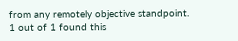from any remotely objective standpoint.
1 out of 1 found this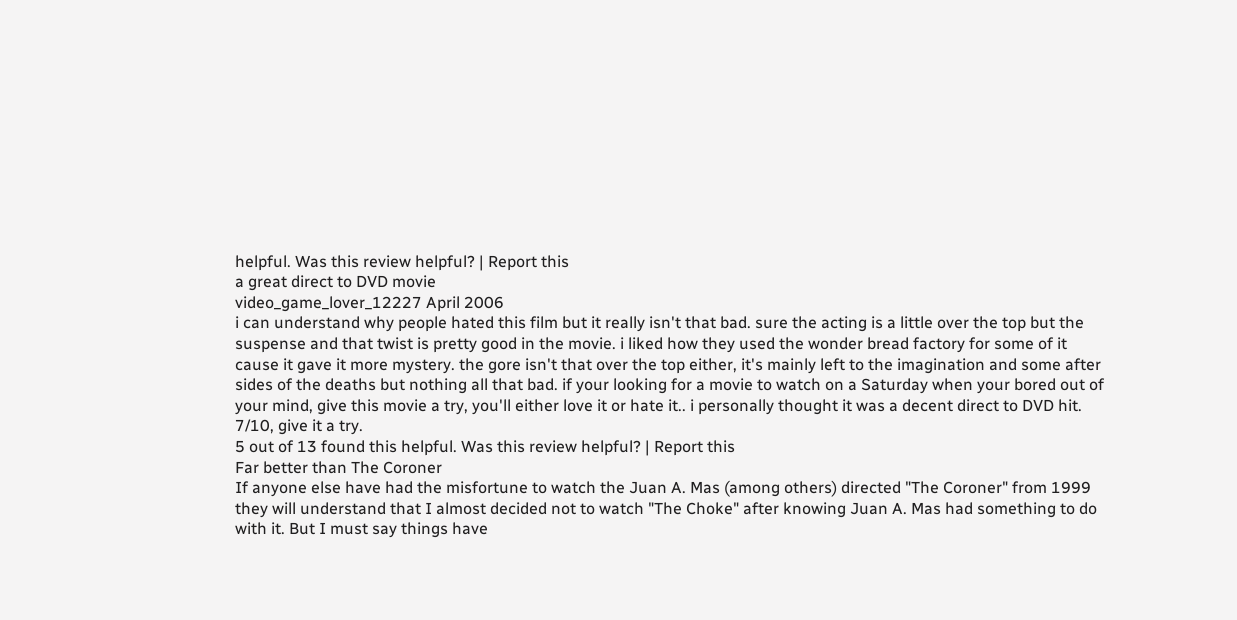helpful. Was this review helpful? | Report this
a great direct to DVD movie
video_game_lover_12227 April 2006
i can understand why people hated this film but it really isn't that bad. sure the acting is a little over the top but the suspense and that twist is pretty good in the movie. i liked how they used the wonder bread factory for some of it cause it gave it more mystery. the gore isn't that over the top either, it's mainly left to the imagination and some after sides of the deaths but nothing all that bad. if your looking for a movie to watch on a Saturday when your bored out of your mind, give this movie a try, you'll either love it or hate it.. i personally thought it was a decent direct to DVD hit. 7/10, give it a try.
5 out of 13 found this helpful. Was this review helpful? | Report this
Far better than The Coroner
If anyone else have had the misfortune to watch the Juan A. Mas (among others) directed "The Coroner" from 1999 they will understand that I almost decided not to watch "The Choke" after knowing Juan A. Mas had something to do with it. But I must say things have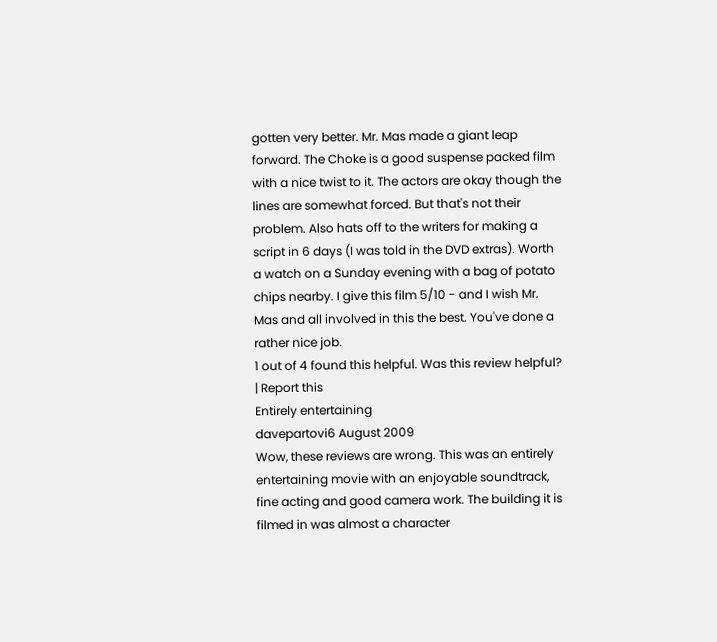gotten very better. Mr. Mas made a giant leap forward. The Choke is a good suspense packed film with a nice twist to it. The actors are okay though the lines are somewhat forced. But that's not their problem. Also hats off to the writers for making a script in 6 days (I was told in the DVD extras). Worth a watch on a Sunday evening with a bag of potato chips nearby. I give this film 5/10 - and I wish Mr. Mas and all involved in this the best. You've done a rather nice job.
1 out of 4 found this helpful. Was this review helpful? | Report this
Entirely entertaining
davepartovi6 August 2009
Wow, these reviews are wrong. This was an entirely entertaining movie with an enjoyable soundtrack, fine acting and good camera work. The building it is filmed in was almost a character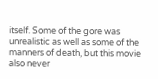itself. Some of the gore was unrealistic as well as some of the manners of death, but this movie also never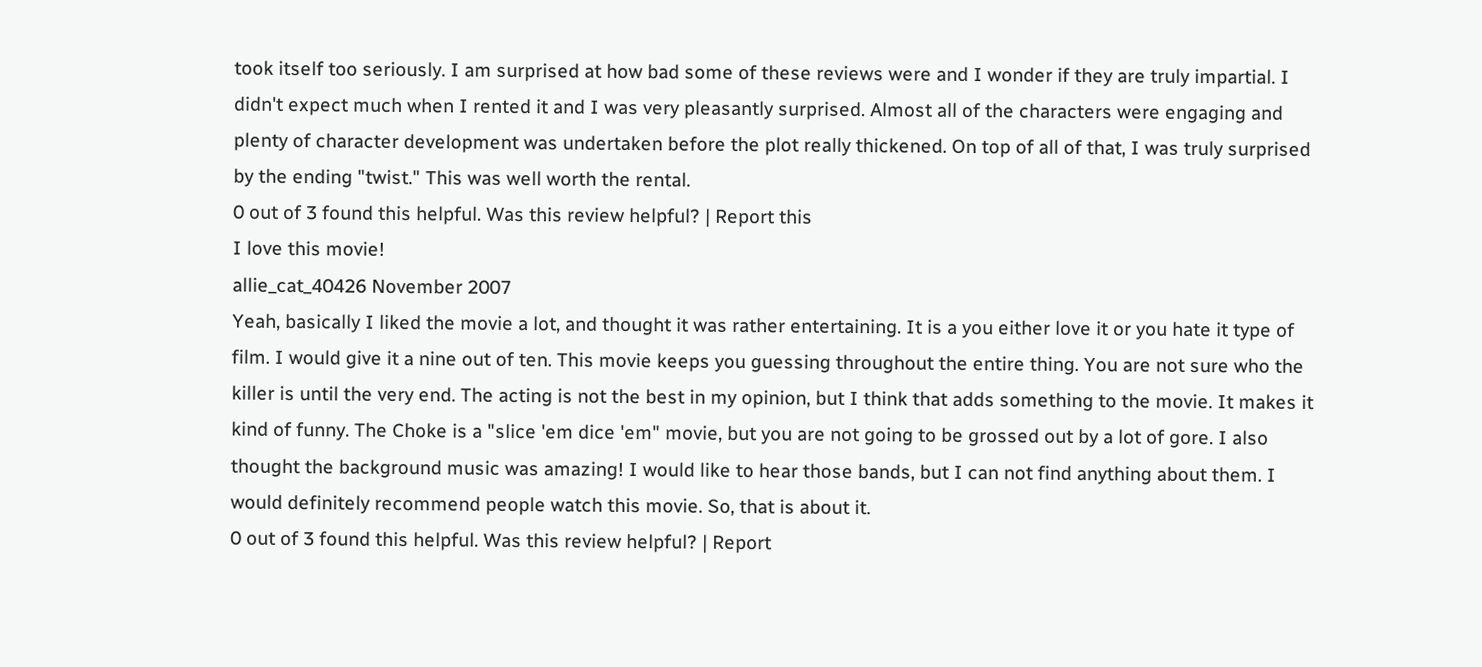took itself too seriously. I am surprised at how bad some of these reviews were and I wonder if they are truly impartial. I didn't expect much when I rented it and I was very pleasantly surprised. Almost all of the characters were engaging and plenty of character development was undertaken before the plot really thickened. On top of all of that, I was truly surprised by the ending "twist." This was well worth the rental.
0 out of 3 found this helpful. Was this review helpful? | Report this
I love this movie!
allie_cat_40426 November 2007
Yeah, basically I liked the movie a lot, and thought it was rather entertaining. It is a you either love it or you hate it type of film. I would give it a nine out of ten. This movie keeps you guessing throughout the entire thing. You are not sure who the killer is until the very end. The acting is not the best in my opinion, but I think that adds something to the movie. It makes it kind of funny. The Choke is a "slice 'em dice 'em" movie, but you are not going to be grossed out by a lot of gore. I also thought the background music was amazing! I would like to hear those bands, but I can not find anything about them. I would definitely recommend people watch this movie. So, that is about it.
0 out of 3 found this helpful. Was this review helpful? | Report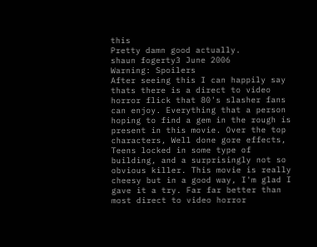this
Pretty damn good actually.
shaun fogerty3 June 2006
Warning: Spoilers
After seeing this I can happily say thats there is a direct to video horror flick that 80's slasher fans can enjoy. Everything that a person hoping to find a gem in the rough is present in this movie. Over the top characters, Well done gore effects, Teens locked in some type of building, and a surprisingly not so obvious killer. This movie is really cheesy but in a good way, I'm glad I gave it a try. Far far better than most direct to video horror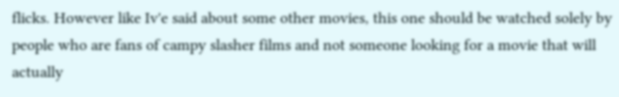flicks. However like Iv'e said about some other movies, this one should be watched solely by people who are fans of campy slasher films and not someone looking for a movie that will actually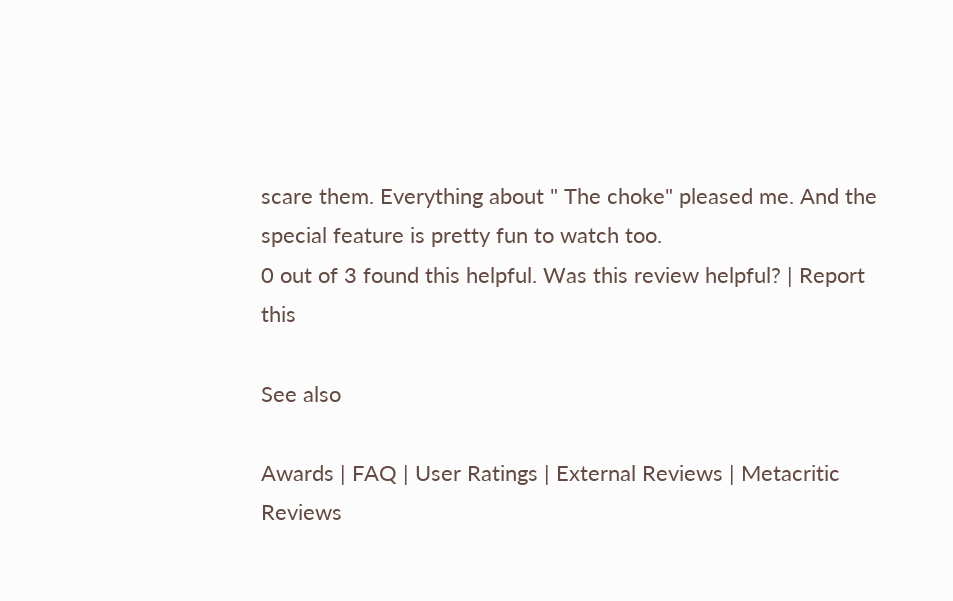scare them. Everything about " The choke" pleased me. And the special feature is pretty fun to watch too.
0 out of 3 found this helpful. Was this review helpful? | Report this

See also

Awards | FAQ | User Ratings | External Reviews | Metacritic Reviews